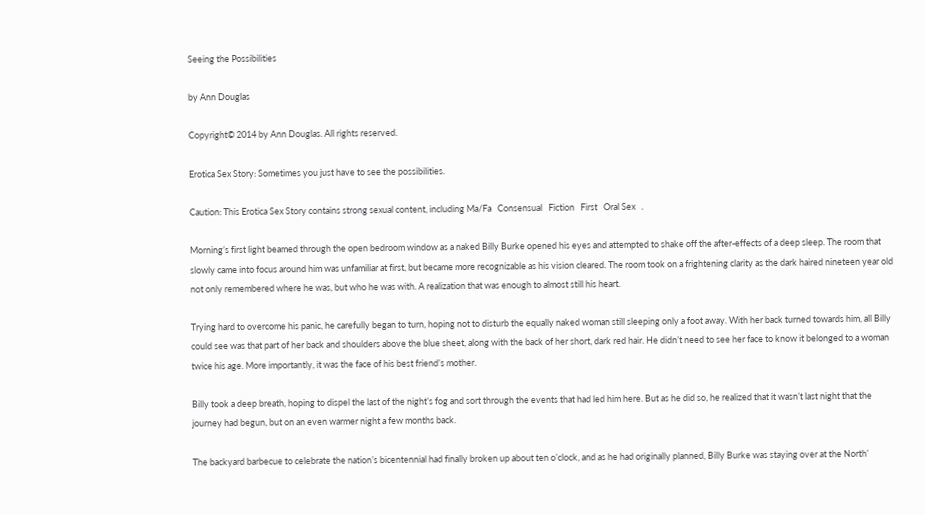Seeing the Possibilities

by Ann Douglas

Copyright© 2014 by Ann Douglas. All rights reserved.

Erotica Sex Story: Sometimes you just have to see the possibilities.

Caution: This Erotica Sex Story contains strong sexual content, including Ma/Fa   Consensual   Fiction   First   Oral Sex   .

Morning’s first light beamed through the open bedroom window as a naked Billy Burke opened his eyes and attempted to shake off the after-effects of a deep sleep. The room that slowly came into focus around him was unfamiliar at first, but became more recognizable as his vision cleared. The room took on a frightening clarity as the dark haired nineteen year old not only remembered where he was, but who he was with. A realization that was enough to almost still his heart.

Trying hard to overcome his panic, he carefully began to turn, hoping not to disturb the equally naked woman still sleeping only a foot away. With her back turned towards him, all Billy could see was that part of her back and shoulders above the blue sheet, along with the back of her short, dark red hair. He didn’t need to see her face to know it belonged to a woman twice his age. More importantly, it was the face of his best friend’s mother.

Billy took a deep breath, hoping to dispel the last of the night’s fog and sort through the events that had led him here. But as he did so, he realized that it wasn’t last night that the journey had begun, but on an even warmer night a few months back.

The backyard barbecue to celebrate the nation’s bicentennial had finally broken up about ten o’clock, and as he had originally planned, Billy Burke was staying over at the North’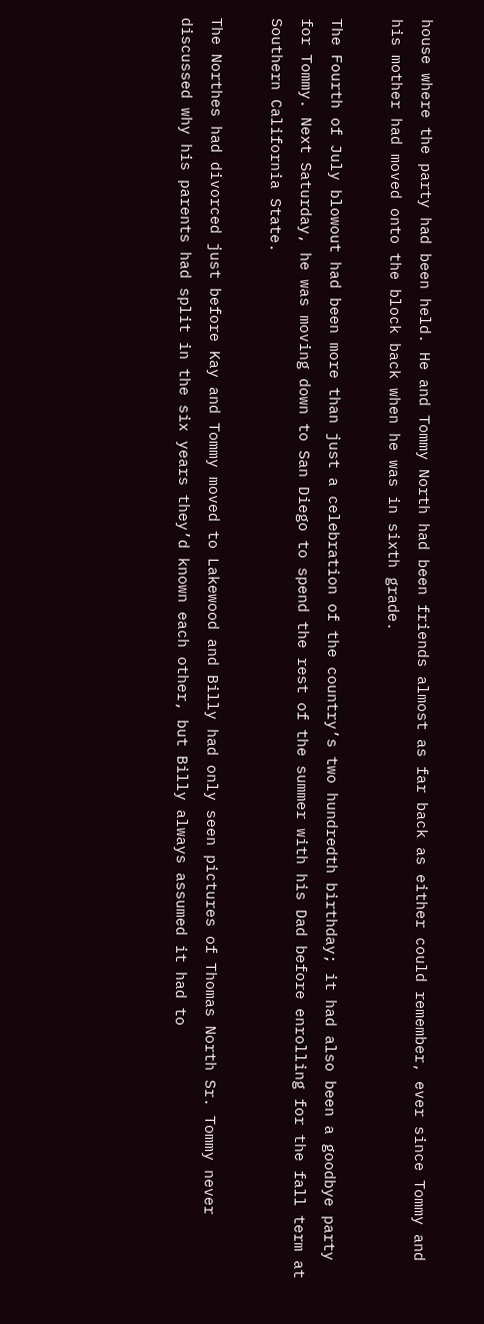house where the party had been held. He and Tommy North had been friends almost as far back as either could remember, ever since Tommy and his mother had moved onto the block back when he was in sixth grade.

The Fourth of July blowout had been more than just a celebration of the country’s two hundredth birthday; it had also been a goodbye party for Tommy. Next Saturday, he was moving down to San Diego to spend the rest of the summer with his Dad before enrolling for the fall term at Southern California State.

The Northes had divorced just before Kay and Tommy moved to Lakewood and Billy had only seen pictures of Thomas North Sr. Tommy never discussed why his parents had split in the six years they’d known each other, but Billy always assumed it had to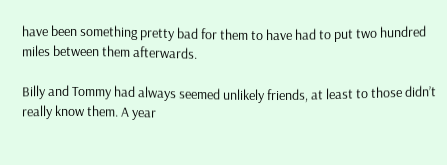have been something pretty bad for them to have had to put two hundred miles between them afterwards.

Billy and Tommy had always seemed unlikely friends, at least to those didn’t really know them. A year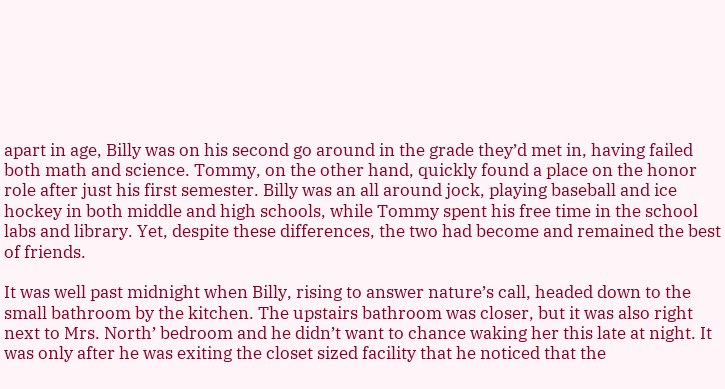apart in age, Billy was on his second go around in the grade they’d met in, having failed both math and science. Tommy, on the other hand, quickly found a place on the honor role after just his first semester. Billy was an all around jock, playing baseball and ice hockey in both middle and high schools, while Tommy spent his free time in the school labs and library. Yet, despite these differences, the two had become and remained the best of friends.

It was well past midnight when Billy, rising to answer nature’s call, headed down to the small bathroom by the kitchen. The upstairs bathroom was closer, but it was also right next to Mrs. North’ bedroom and he didn’t want to chance waking her this late at night. It was only after he was exiting the closet sized facility that he noticed that the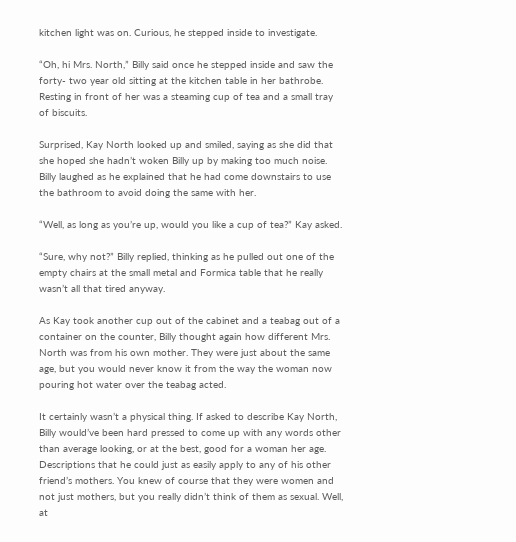kitchen light was on. Curious, he stepped inside to investigate.

“Oh, hi Mrs. North,” Billy said once he stepped inside and saw the forty- two year old sitting at the kitchen table in her bathrobe. Resting in front of her was a steaming cup of tea and a small tray of biscuits.

Surprised, Kay North looked up and smiled, saying as she did that she hoped she hadn’t woken Billy up by making too much noise. Billy laughed as he explained that he had come downstairs to use the bathroom to avoid doing the same with her.

“Well, as long as you’re up, would you like a cup of tea?” Kay asked.

“Sure, why not?” Billy replied, thinking as he pulled out one of the empty chairs at the small metal and Formica table that he really wasn’t all that tired anyway.

As Kay took another cup out of the cabinet and a teabag out of a container on the counter, Billy thought again how different Mrs. North was from his own mother. They were just about the same age, but you would never know it from the way the woman now pouring hot water over the teabag acted.

It certainly wasn’t a physical thing. If asked to describe Kay North, Billy would’ve been hard pressed to come up with any words other than average looking, or at the best, good for a woman her age. Descriptions that he could just as easily apply to any of his other friend’s mothers. You knew of course that they were women and not just mothers, but you really didn’t think of them as sexual. Well, at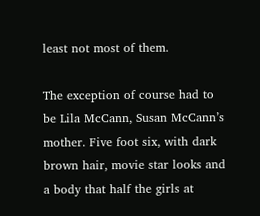least not most of them.

The exception of course had to be Lila McCann, Susan McCann’s mother. Five foot six, with dark brown hair, movie star looks and a body that half the girls at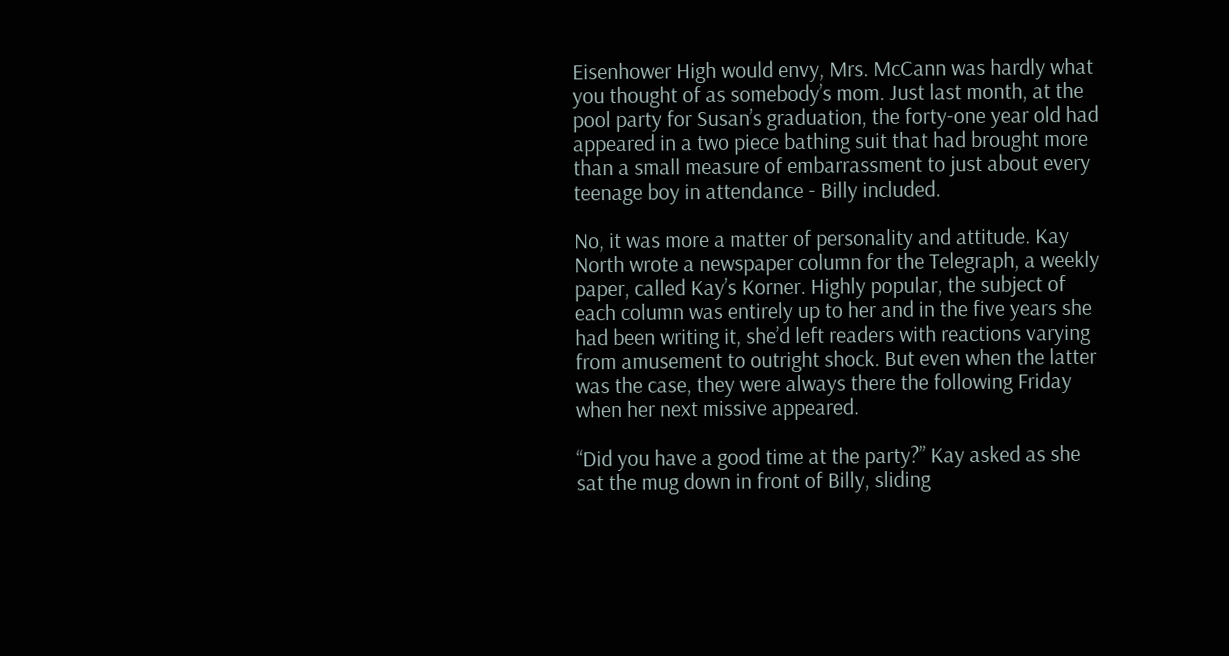Eisenhower High would envy, Mrs. McCann was hardly what you thought of as somebody’s mom. Just last month, at the pool party for Susan’s graduation, the forty-one year old had appeared in a two piece bathing suit that had brought more than a small measure of embarrassment to just about every teenage boy in attendance - Billy included.

No, it was more a matter of personality and attitude. Kay North wrote a newspaper column for the Telegraph, a weekly paper, called Kay’s Korner. Highly popular, the subject of each column was entirely up to her and in the five years she had been writing it, she’d left readers with reactions varying from amusement to outright shock. But even when the latter was the case, they were always there the following Friday when her next missive appeared.

“Did you have a good time at the party?” Kay asked as she sat the mug down in front of Billy, sliding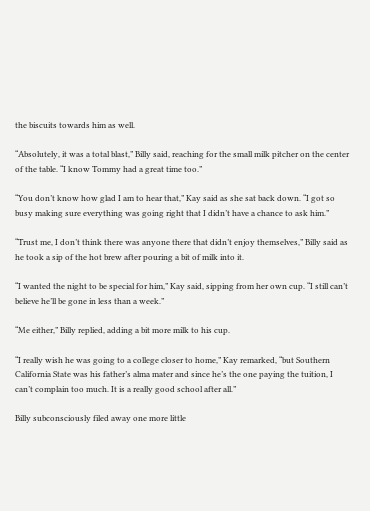the biscuits towards him as well.

“Absolutely, it was a total blast,” Billy said, reaching for the small milk pitcher on the center of the table. “I know Tommy had a great time too.”

“You don’t know how glad I am to hear that,” Kay said as she sat back down. “I got so busy making sure everything was going right that I didn’t have a chance to ask him.”

“Trust me, I don’t think there was anyone there that didn’t enjoy themselves,” Billy said as he took a sip of the hot brew after pouring a bit of milk into it.

“I wanted the night to be special for him,” Kay said, sipping from her own cup. “I still can’t believe he’ll be gone in less than a week.”

“Me either,” Billy replied, adding a bit more milk to his cup.

“I really wish he was going to a college closer to home,” Kay remarked, “but Southern California State was his father’s alma mater and since he’s the one paying the tuition, I can’t complain too much. It is a really good school after all.”

Billy subconsciously filed away one more little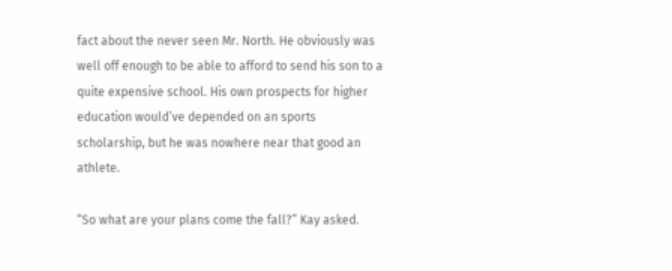fact about the never seen Mr. North. He obviously was well off enough to be able to afford to send his son to a quite expensive school. His own prospects for higher education would’ve depended on an sports scholarship, but he was nowhere near that good an athlete.

“So what are your plans come the fall?” Kay asked.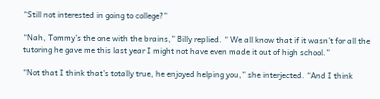“Still not interested in going to college?”

“Nah, Tommy’s the one with the brains,” Billy replied. “ We all know that if it wasn’t for all the tutoring he gave me this last year I might not have even made it out of high school.”

“Not that I think that’s totally true, he enjoyed helping you,” she interjected. “And I think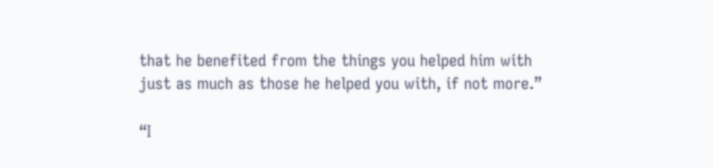that he benefited from the things you helped him with just as much as those he helped you with, if not more.”

“I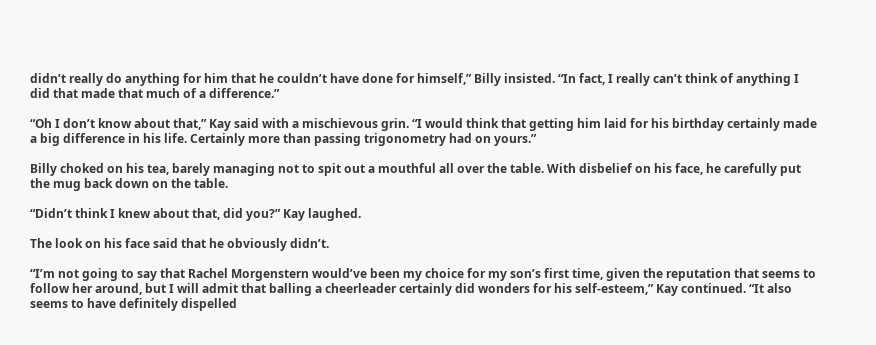didn’t really do anything for him that he couldn’t have done for himself,” Billy insisted. “In fact, I really can’t think of anything I did that made that much of a difference.”

“Oh I don’t know about that,” Kay said with a mischievous grin. “I would think that getting him laid for his birthday certainly made a big difference in his life. Certainly more than passing trigonometry had on yours.”

Billy choked on his tea, barely managing not to spit out a mouthful all over the table. With disbelief on his face, he carefully put the mug back down on the table.

“Didn’t think I knew about that, did you?” Kay laughed.

The look on his face said that he obviously didn’t.

“I’m not going to say that Rachel Morgenstern would’ve been my choice for my son’s first time, given the reputation that seems to follow her around, but I will admit that balling a cheerleader certainly did wonders for his self-esteem,” Kay continued. “It also seems to have definitely dispelled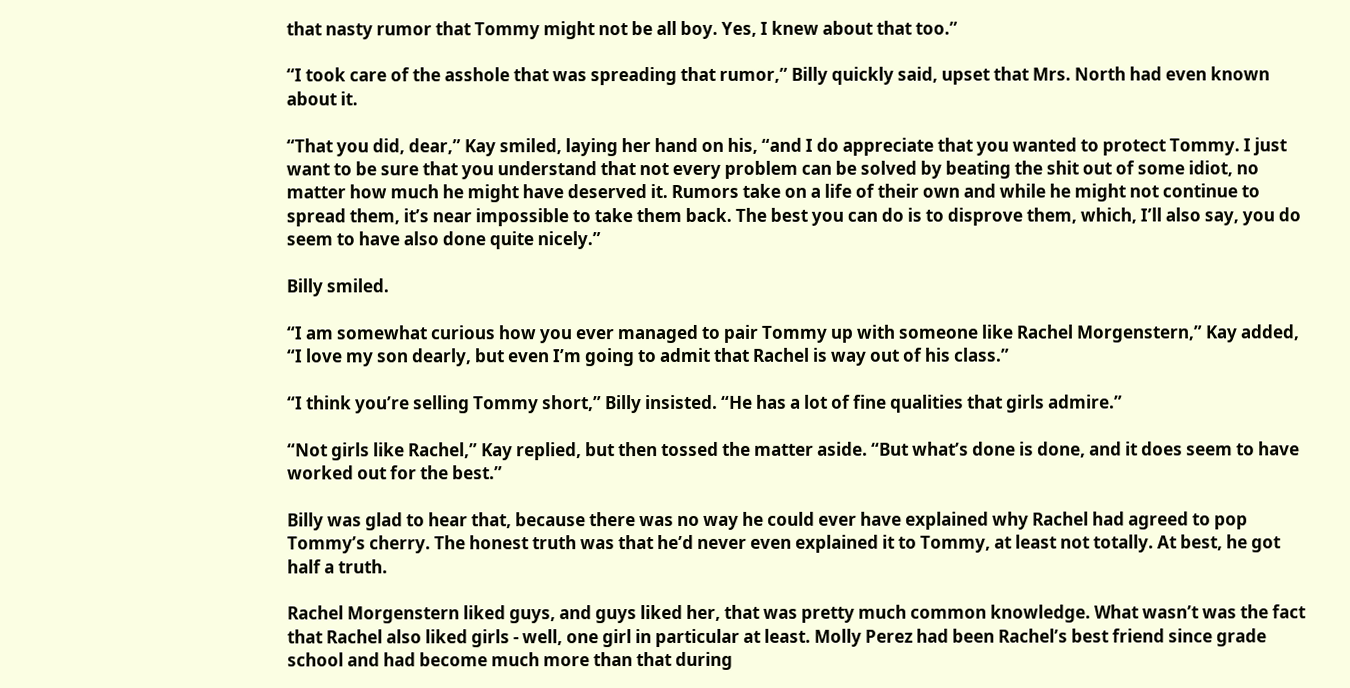that nasty rumor that Tommy might not be all boy. Yes, I knew about that too.”

“I took care of the asshole that was spreading that rumor,” Billy quickly said, upset that Mrs. North had even known about it.

“That you did, dear,” Kay smiled, laying her hand on his, “and I do appreciate that you wanted to protect Tommy. I just want to be sure that you understand that not every problem can be solved by beating the shit out of some idiot, no matter how much he might have deserved it. Rumors take on a life of their own and while he might not continue to spread them, it’s near impossible to take them back. The best you can do is to disprove them, which, I’ll also say, you do seem to have also done quite nicely.”

Billy smiled.

“I am somewhat curious how you ever managed to pair Tommy up with someone like Rachel Morgenstern,” Kay added, “I love my son dearly, but even I’m going to admit that Rachel is way out of his class.”

“I think you’re selling Tommy short,” Billy insisted. “He has a lot of fine qualities that girls admire.”

“Not girls like Rachel,” Kay replied, but then tossed the matter aside. “But what’s done is done, and it does seem to have worked out for the best.”

Billy was glad to hear that, because there was no way he could ever have explained why Rachel had agreed to pop Tommy’s cherry. The honest truth was that he’d never even explained it to Tommy, at least not totally. At best, he got half a truth.

Rachel Morgenstern liked guys, and guys liked her, that was pretty much common knowledge. What wasn’t was the fact that Rachel also liked girls - well, one girl in particular at least. Molly Perez had been Rachel’s best friend since grade school and had become much more than that during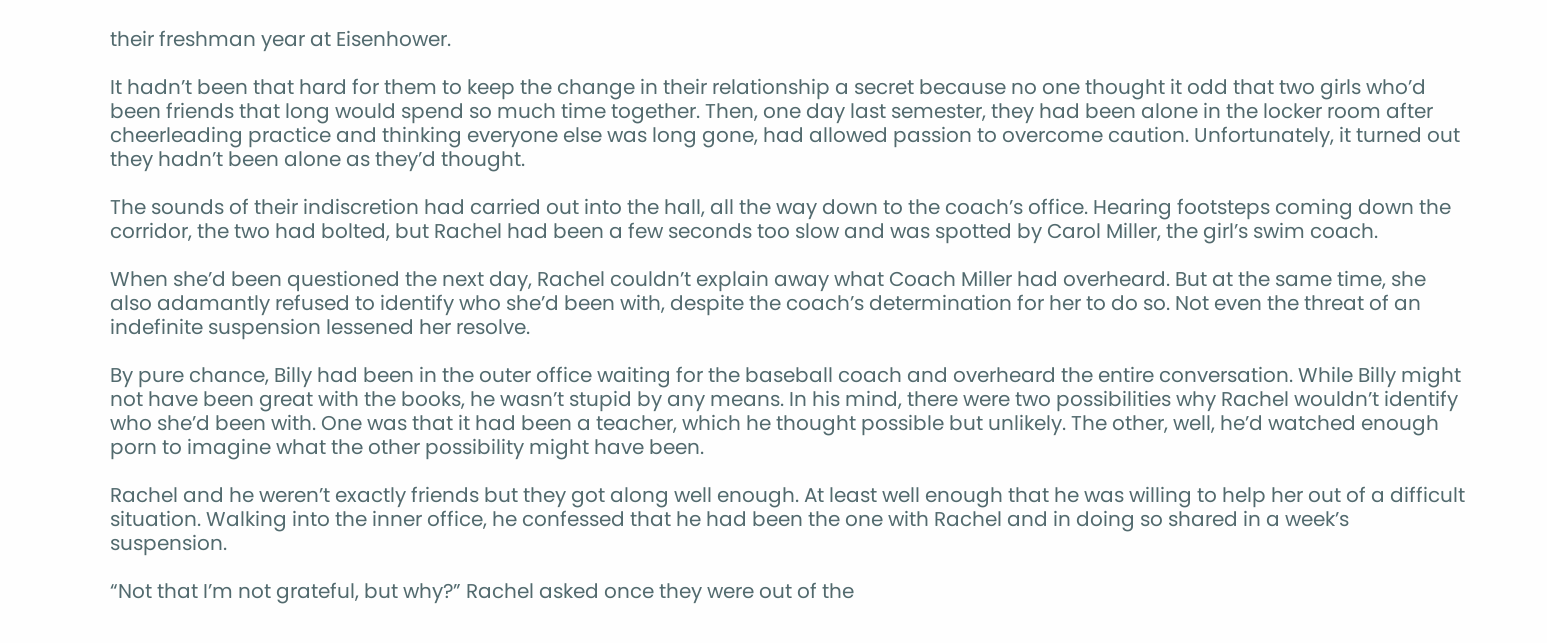their freshman year at Eisenhower.

It hadn’t been that hard for them to keep the change in their relationship a secret because no one thought it odd that two girls who’d been friends that long would spend so much time together. Then, one day last semester, they had been alone in the locker room after cheerleading practice and thinking everyone else was long gone, had allowed passion to overcome caution. Unfortunately, it turned out they hadn’t been alone as they’d thought.

The sounds of their indiscretion had carried out into the hall, all the way down to the coach’s office. Hearing footsteps coming down the corridor, the two had bolted, but Rachel had been a few seconds too slow and was spotted by Carol Miller, the girl’s swim coach.

When she’d been questioned the next day, Rachel couldn’t explain away what Coach Miller had overheard. But at the same time, she also adamantly refused to identify who she’d been with, despite the coach’s determination for her to do so. Not even the threat of an indefinite suspension lessened her resolve.

By pure chance, Billy had been in the outer office waiting for the baseball coach and overheard the entire conversation. While Billy might not have been great with the books, he wasn’t stupid by any means. In his mind, there were two possibilities why Rachel wouldn’t identify who she’d been with. One was that it had been a teacher, which he thought possible but unlikely. The other, well, he’d watched enough porn to imagine what the other possibility might have been.

Rachel and he weren’t exactly friends but they got along well enough. At least well enough that he was willing to help her out of a difficult situation. Walking into the inner office, he confessed that he had been the one with Rachel and in doing so shared in a week’s suspension.

“Not that I’m not grateful, but why?” Rachel asked once they were out of the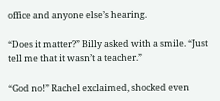office and anyone else’s hearing.

“Does it matter?” Billy asked with a smile. “Just tell me that it wasn’t a teacher.”

“God no!” Rachel exclaimed, shocked even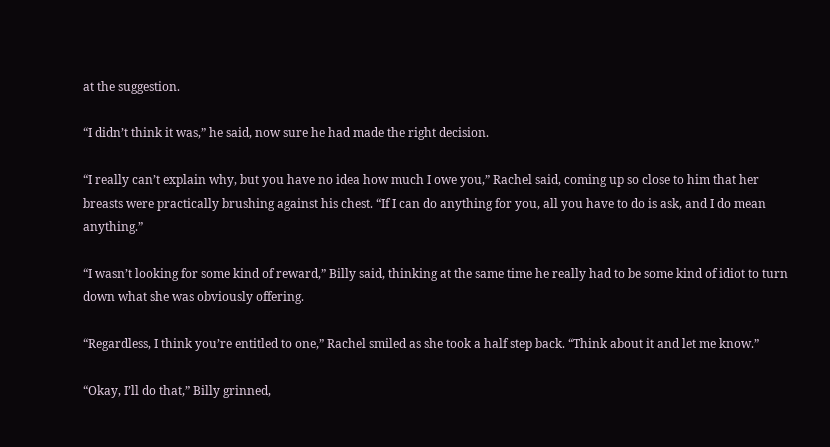at the suggestion.

“I didn’t think it was,” he said, now sure he had made the right decision.

“I really can’t explain why, but you have no idea how much I owe you,” Rachel said, coming up so close to him that her breasts were practically brushing against his chest. “If I can do anything for you, all you have to do is ask, and I do mean anything.”

“I wasn’t looking for some kind of reward,” Billy said, thinking at the same time he really had to be some kind of idiot to turn down what she was obviously offering.

“Regardless, I think you’re entitled to one,” Rachel smiled as she took a half step back. “Think about it and let me know.”

“Okay, I’ll do that,” Billy grinned,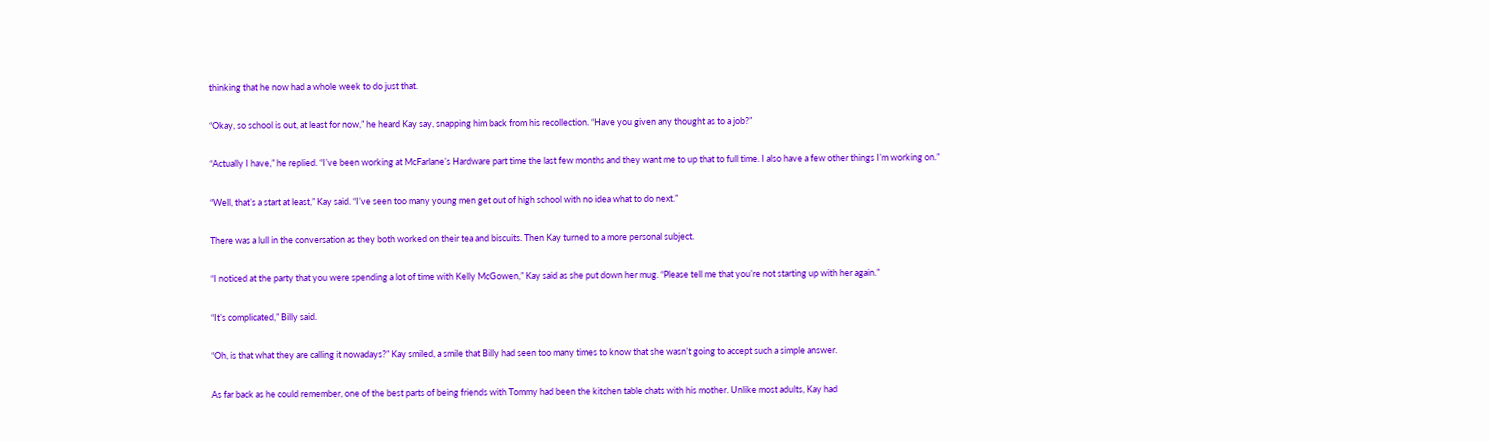thinking that he now had a whole week to do just that.

“Okay, so school is out, at least for now,” he heard Kay say, snapping him back from his recollection. “Have you given any thought as to a job?”

“Actually I have,” he replied. “I’ve been working at McFarlane’s Hardware part time the last few months and they want me to up that to full time. I also have a few other things I’m working on.”

“Well, that’s a start at least,” Kay said. “I’ve seen too many young men get out of high school with no idea what to do next.”

There was a lull in the conversation as they both worked on their tea and biscuits. Then Kay turned to a more personal subject.

“I noticed at the party that you were spending a lot of time with Kelly McGowen,” Kay said as she put down her mug. “Please tell me that you’re not starting up with her again.”

“It’s complicated,” Billy said.

“Oh, is that what they are calling it nowadays?” Kay smiled, a smile that Billy had seen too many times to know that she wasn’t going to accept such a simple answer.

As far back as he could remember, one of the best parts of being friends with Tommy had been the kitchen table chats with his mother. Unlike most adults, Kay had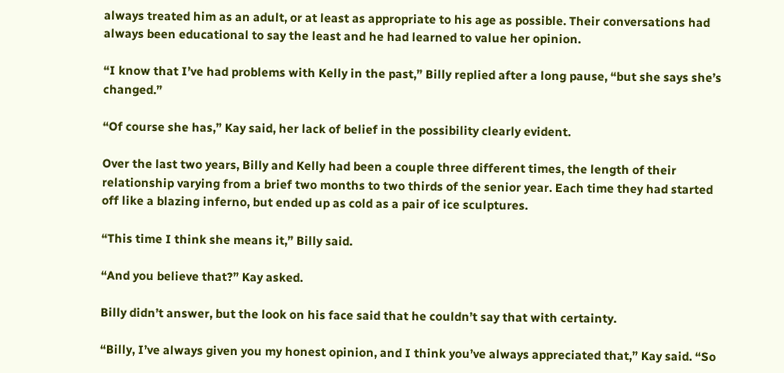always treated him as an adult, or at least as appropriate to his age as possible. Their conversations had always been educational to say the least and he had learned to value her opinion.

“I know that I’ve had problems with Kelly in the past,” Billy replied after a long pause, “but she says she’s changed.”

“Of course she has,” Kay said, her lack of belief in the possibility clearly evident.

Over the last two years, Billy and Kelly had been a couple three different times, the length of their relationship varying from a brief two months to two thirds of the senior year. Each time they had started off like a blazing inferno, but ended up as cold as a pair of ice sculptures.

“This time I think she means it,” Billy said.

“And you believe that?” Kay asked.

Billy didn’t answer, but the look on his face said that he couldn’t say that with certainty.

“Billy, I’ve always given you my honest opinion, and I think you’ve always appreciated that,” Kay said. “So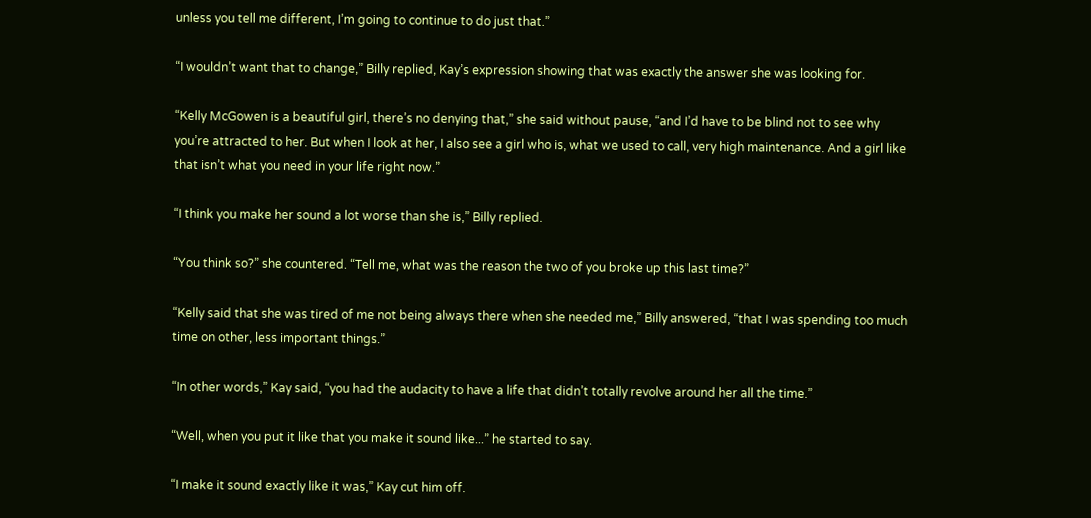unless you tell me different, I’m going to continue to do just that.”

“I wouldn’t want that to change,” Billy replied, Kay’s expression showing that was exactly the answer she was looking for.

“Kelly McGowen is a beautiful girl, there’s no denying that,” she said without pause, “and I’d have to be blind not to see why you’re attracted to her. But when I look at her, I also see a girl who is, what we used to call, very high maintenance. And a girl like that isn’t what you need in your life right now.”

“I think you make her sound a lot worse than she is,” Billy replied.

“You think so?” she countered. “Tell me, what was the reason the two of you broke up this last time?”

“Kelly said that she was tired of me not being always there when she needed me,” Billy answered, “that I was spending too much time on other, less important things.”

“In other words,” Kay said, “you had the audacity to have a life that didn’t totally revolve around her all the time.”

“Well, when you put it like that you make it sound like...” he started to say.

“I make it sound exactly like it was,” Kay cut him off.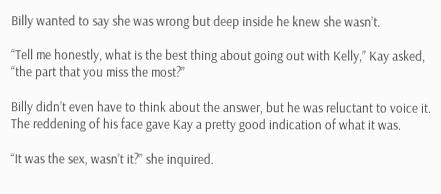Billy wanted to say she was wrong but deep inside he knew she wasn’t.

“Tell me honestly, what is the best thing about going out with Kelly,” Kay asked, “the part that you miss the most?”

Billy didn’t even have to think about the answer, but he was reluctant to voice it. The reddening of his face gave Kay a pretty good indication of what it was.

“It was the sex, wasn’t it?” she inquired.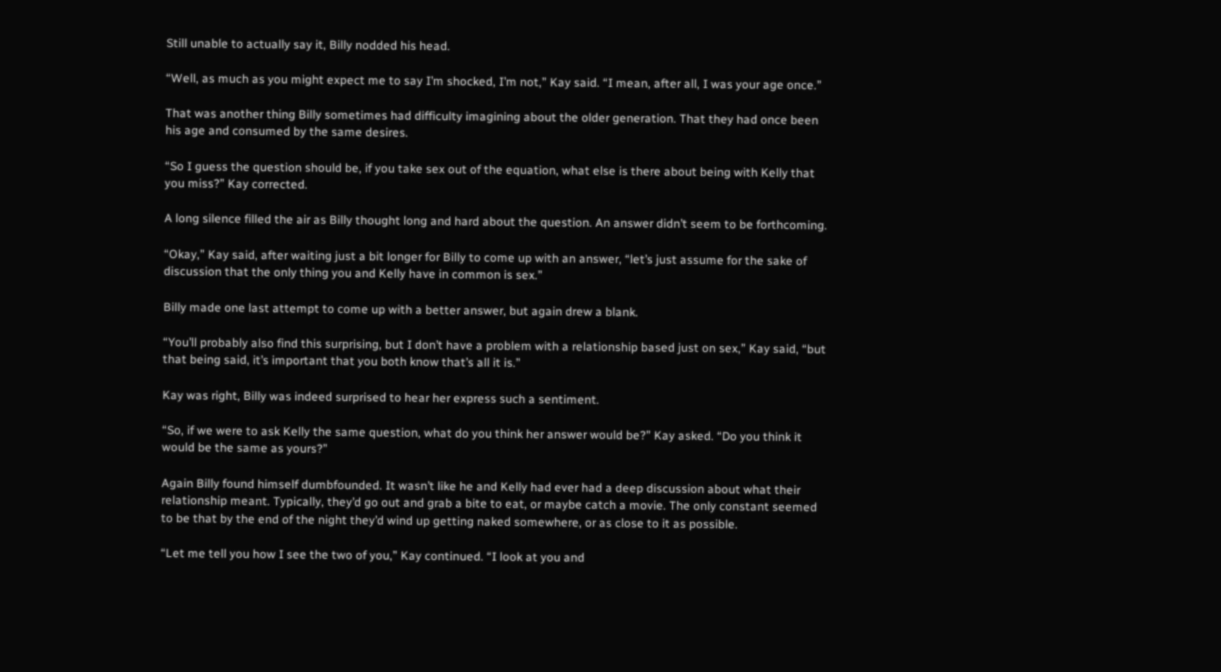Still unable to actually say it, Billy nodded his head.

“Well, as much as you might expect me to say I’m shocked, I’m not,” Kay said. “I mean, after all, I was your age once.”

That was another thing Billy sometimes had difficulty imagining about the older generation. That they had once been his age and consumed by the same desires.

“So I guess the question should be, if you take sex out of the equation, what else is there about being with Kelly that you miss?” Kay corrected.

A long silence filled the air as Billy thought long and hard about the question. An answer didn’t seem to be forthcoming.

“Okay,” Kay said, after waiting just a bit longer for Billy to come up with an answer, “let’s just assume for the sake of discussion that the only thing you and Kelly have in common is sex.”

Billy made one last attempt to come up with a better answer, but again drew a blank.

“You’ll probably also find this surprising, but I don’t have a problem with a relationship based just on sex,” Kay said, “but that being said, it’s important that you both know that’s all it is.”

Kay was right, Billy was indeed surprised to hear her express such a sentiment.

“So, if we were to ask Kelly the same question, what do you think her answer would be?” Kay asked. “Do you think it would be the same as yours?”

Again Billy found himself dumbfounded. It wasn’t like he and Kelly had ever had a deep discussion about what their relationship meant. Typically, they’d go out and grab a bite to eat, or maybe catch a movie. The only constant seemed to be that by the end of the night they’d wind up getting naked somewhere, or as close to it as possible.

“Let me tell you how I see the two of you,” Kay continued. “I look at you and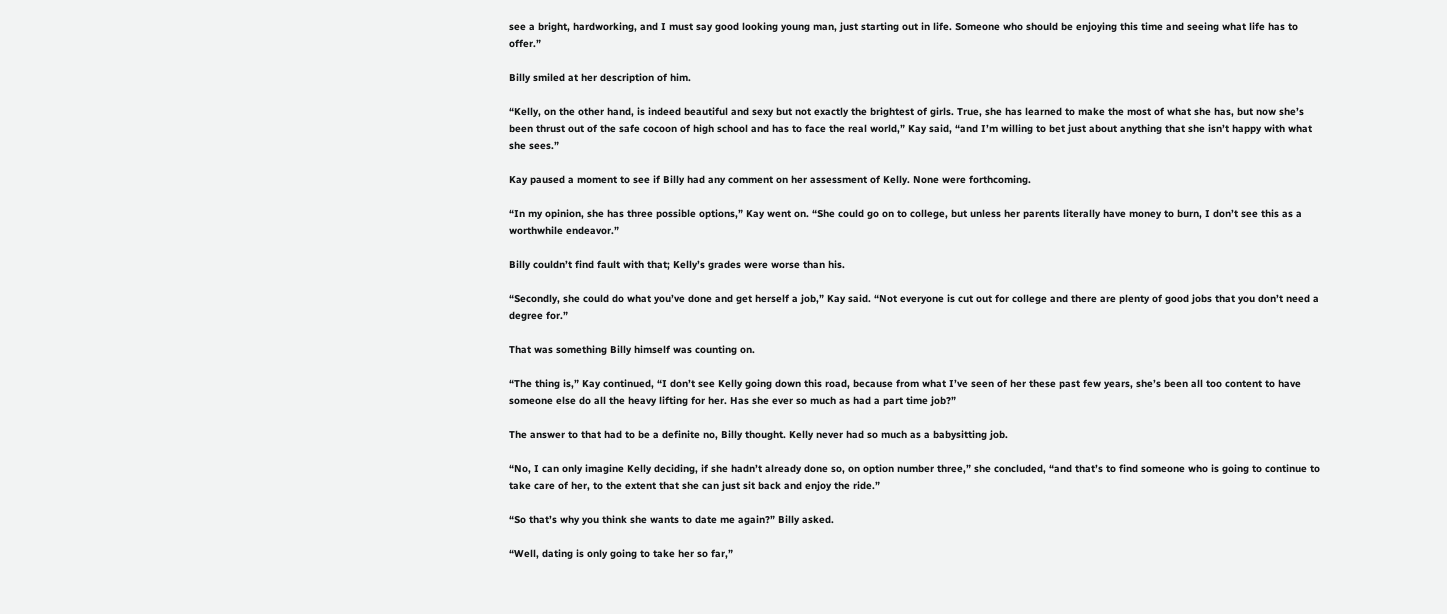see a bright, hardworking, and I must say good looking young man, just starting out in life. Someone who should be enjoying this time and seeing what life has to offer.”

Billy smiled at her description of him.

“Kelly, on the other hand, is indeed beautiful and sexy but not exactly the brightest of girls. True, she has learned to make the most of what she has, but now she’s been thrust out of the safe cocoon of high school and has to face the real world,” Kay said, “and I’m willing to bet just about anything that she isn’t happy with what she sees.”

Kay paused a moment to see if Billy had any comment on her assessment of Kelly. None were forthcoming.

“In my opinion, she has three possible options,” Kay went on. “She could go on to college, but unless her parents literally have money to burn, I don’t see this as a worthwhile endeavor.”

Billy couldn’t find fault with that; Kelly’s grades were worse than his.

“Secondly, she could do what you’ve done and get herself a job,” Kay said. “Not everyone is cut out for college and there are plenty of good jobs that you don’t need a degree for.”

That was something Billy himself was counting on.

“The thing is,” Kay continued, “I don’t see Kelly going down this road, because from what I’ve seen of her these past few years, she’s been all too content to have someone else do all the heavy lifting for her. Has she ever so much as had a part time job?”

The answer to that had to be a definite no, Billy thought. Kelly never had so much as a babysitting job.

“No, I can only imagine Kelly deciding, if she hadn’t already done so, on option number three,” she concluded, “and that’s to find someone who is going to continue to take care of her, to the extent that she can just sit back and enjoy the ride.”

“So that’s why you think she wants to date me again?” Billy asked.

“Well, dating is only going to take her so far,”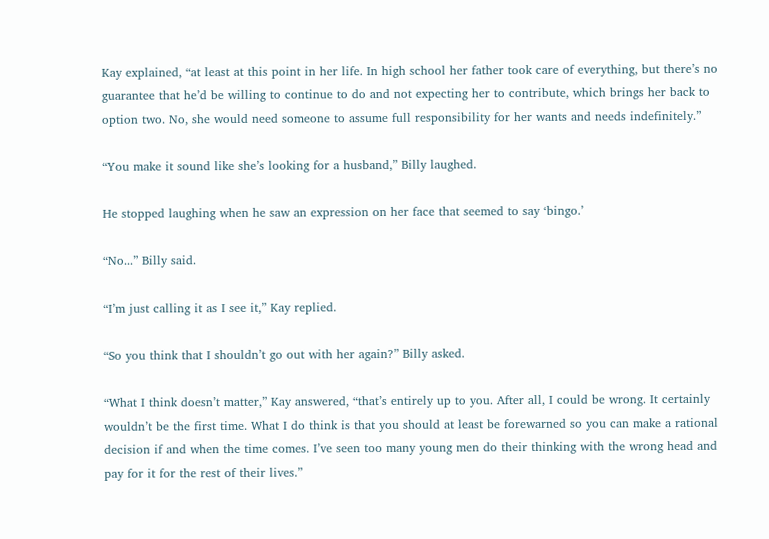Kay explained, “at least at this point in her life. In high school her father took care of everything, but there’s no guarantee that he’d be willing to continue to do and not expecting her to contribute, which brings her back to option two. No, she would need someone to assume full responsibility for her wants and needs indefinitely.”

“You make it sound like she’s looking for a husband,” Billy laughed.

He stopped laughing when he saw an expression on her face that seemed to say ‘bingo.’

“No...” Billy said.

“I’m just calling it as I see it,” Kay replied.

“So you think that I shouldn’t go out with her again?” Billy asked.

“What I think doesn’t matter,” Kay answered, “that’s entirely up to you. After all, I could be wrong. It certainly wouldn’t be the first time. What I do think is that you should at least be forewarned so you can make a rational decision if and when the time comes. I’ve seen too many young men do their thinking with the wrong head and pay for it for the rest of their lives.”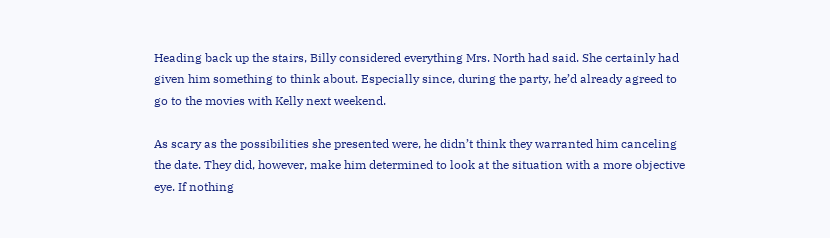Heading back up the stairs, Billy considered everything Mrs. North had said. She certainly had given him something to think about. Especially since, during the party, he’d already agreed to go to the movies with Kelly next weekend.

As scary as the possibilities she presented were, he didn’t think they warranted him canceling the date. They did, however, make him determined to look at the situation with a more objective eye. If nothing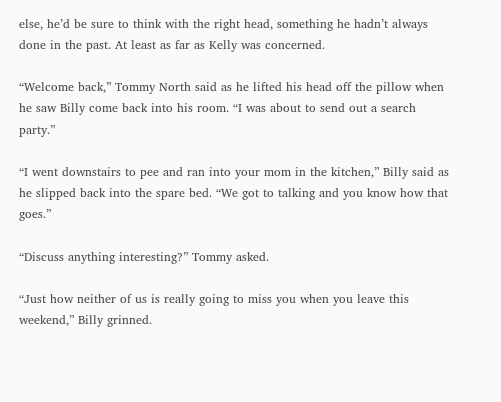else, he’d be sure to think with the right head, something he hadn’t always done in the past. At least as far as Kelly was concerned.

“Welcome back,” Tommy North said as he lifted his head off the pillow when he saw Billy come back into his room. “I was about to send out a search party.”

“I went downstairs to pee and ran into your mom in the kitchen,” Billy said as he slipped back into the spare bed. “We got to talking and you know how that goes.”

“Discuss anything interesting?” Tommy asked.

“Just how neither of us is really going to miss you when you leave this weekend,” Billy grinned.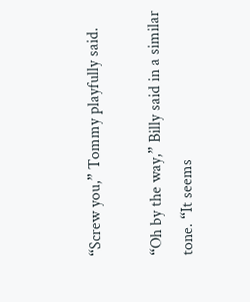“Screw you,” Tommy playfully said.

“Oh by the way,” Billy said in a similar tone. “It seems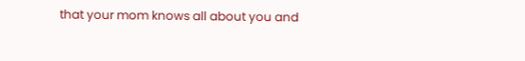that your mom knows all about you and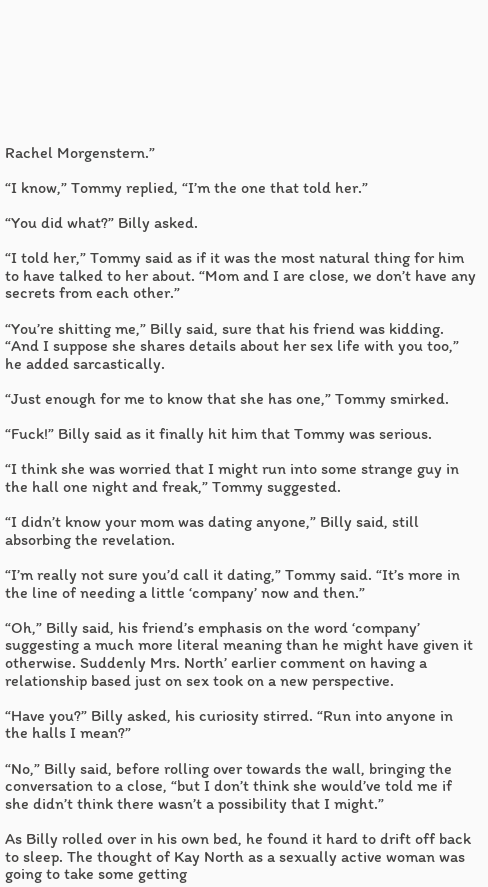Rachel Morgenstern.”

“I know,” Tommy replied, “I’m the one that told her.”

“You did what?” Billy asked.

“I told her,” Tommy said as if it was the most natural thing for him to have talked to her about. “Mom and I are close, we don’t have any secrets from each other.”

“You’re shitting me,” Billy said, sure that his friend was kidding. “And I suppose she shares details about her sex life with you too,” he added sarcastically.

“Just enough for me to know that she has one,” Tommy smirked.

“Fuck!” Billy said as it finally hit him that Tommy was serious.

“I think she was worried that I might run into some strange guy in the hall one night and freak,” Tommy suggested.

“I didn’t know your mom was dating anyone,” Billy said, still absorbing the revelation.

“I’m really not sure you’d call it dating,” Tommy said. “It’s more in the line of needing a little ‘company’ now and then.”

“Oh,” Billy said, his friend’s emphasis on the word ‘company’ suggesting a much more literal meaning than he might have given it otherwise. Suddenly Mrs. North’ earlier comment on having a relationship based just on sex took on a new perspective.

“Have you?” Billy asked, his curiosity stirred. “Run into anyone in the halls I mean?”

“No,” Billy said, before rolling over towards the wall, bringing the conversation to a close, “but I don’t think she would’ve told me if she didn’t think there wasn’t a possibility that I might.”

As Billy rolled over in his own bed, he found it hard to drift off back to sleep. The thought of Kay North as a sexually active woman was going to take some getting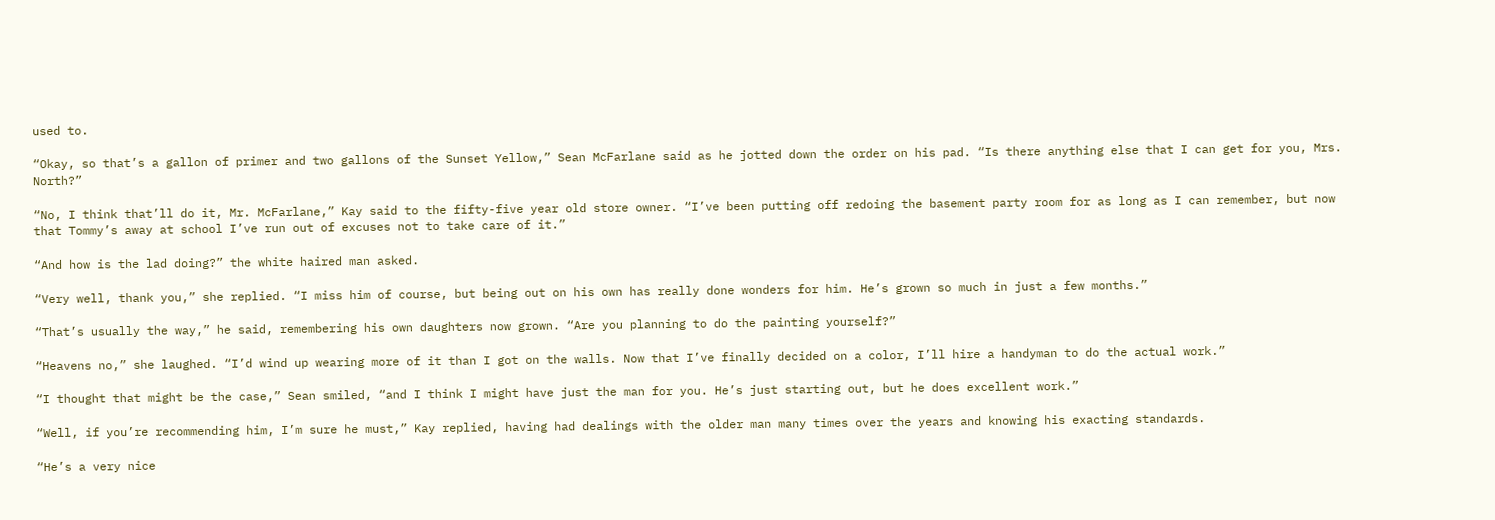used to.

“Okay, so that’s a gallon of primer and two gallons of the Sunset Yellow,” Sean McFarlane said as he jotted down the order on his pad. “Is there anything else that I can get for you, Mrs. North?”

“No, I think that’ll do it, Mr. McFarlane,” Kay said to the fifty-five year old store owner. “I’ve been putting off redoing the basement party room for as long as I can remember, but now that Tommy’s away at school I’ve run out of excuses not to take care of it.”

“And how is the lad doing?” the white haired man asked.

“Very well, thank you,” she replied. “I miss him of course, but being out on his own has really done wonders for him. He’s grown so much in just a few months.”

“That’s usually the way,” he said, remembering his own daughters now grown. “Are you planning to do the painting yourself?”

“Heavens no,” she laughed. “I’d wind up wearing more of it than I got on the walls. Now that I’ve finally decided on a color, I’ll hire a handyman to do the actual work.”

“I thought that might be the case,” Sean smiled, “and I think I might have just the man for you. He’s just starting out, but he does excellent work.”

“Well, if you’re recommending him, I’m sure he must,” Kay replied, having had dealings with the older man many times over the years and knowing his exacting standards.

“He’s a very nice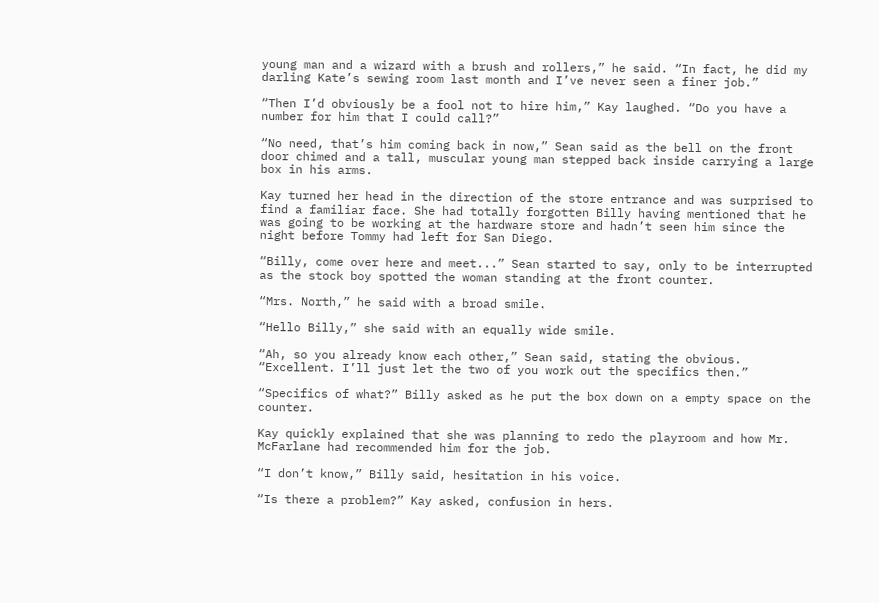young man and a wizard with a brush and rollers,” he said. “In fact, he did my darling Kate’s sewing room last month and I’ve never seen a finer job.”

“Then I’d obviously be a fool not to hire him,” Kay laughed. “Do you have a number for him that I could call?”

“No need, that’s him coming back in now,” Sean said as the bell on the front door chimed and a tall, muscular young man stepped back inside carrying a large box in his arms.

Kay turned her head in the direction of the store entrance and was surprised to find a familiar face. She had totally forgotten Billy having mentioned that he was going to be working at the hardware store and hadn’t seen him since the night before Tommy had left for San Diego.

“Billy, come over here and meet...” Sean started to say, only to be interrupted as the stock boy spotted the woman standing at the front counter.

“Mrs. North,” he said with a broad smile.

“Hello Billy,” she said with an equally wide smile.

“Ah, so you already know each other,” Sean said, stating the obvious. “Excellent. I’ll just let the two of you work out the specifics then.”

“Specifics of what?” Billy asked as he put the box down on a empty space on the counter.

Kay quickly explained that she was planning to redo the playroom and how Mr. McFarlane had recommended him for the job.

“I don’t know,” Billy said, hesitation in his voice.

“Is there a problem?” Kay asked, confusion in hers.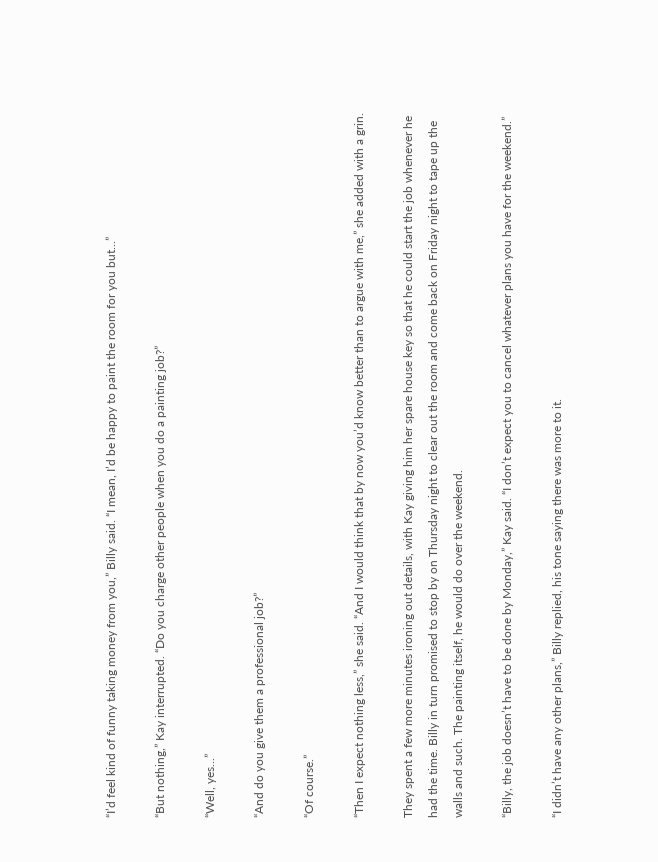“I’d feel kind of funny taking money from you,” Billy said. “I mean, I’d be happy to paint the room for you but...”

“But nothing,” Kay interrupted. “Do you charge other people when you do a painting job?”

“Well, yes...”

“And do you give them a professional job?”

“Of course.”

“Then I expect nothing less,” she said. “And I would think that by now you’d know better than to argue with me,” she added with a grin.

They spent a few more minutes ironing out details, with Kay giving him her spare house key so that he could start the job whenever he had the time. Billy in turn promised to stop by on Thursday night to clear out the room and come back on Friday night to tape up the walls and such. The painting itself, he would do over the weekend.

“Billy, the job doesn’t have to be done by Monday,” Kay said. “I don’t expect you to cancel whatever plans you have for the weekend.”

“I didn’t have any other plans,” Billy replied, his tone saying there was more to it.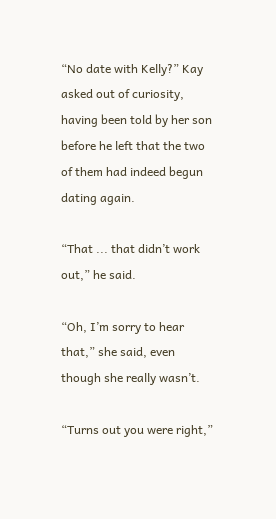“No date with Kelly?” Kay asked out of curiosity, having been told by her son before he left that the two of them had indeed begun dating again.

“That ... that didn’t work out,” he said.

“Oh, I’m sorry to hear that,” she said, even though she really wasn’t.

“Turns out you were right,”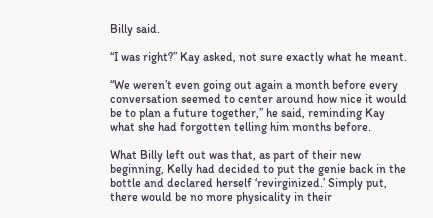Billy said.

“I was right?” Kay asked, not sure exactly what he meant.

“We weren’t even going out again a month before every conversation seemed to center around how nice it would be to plan a future together,” he said, reminding Kay what she had forgotten telling him months before.

What Billy left out was that, as part of their new beginning, Kelly had decided to put the genie back in the bottle and declared herself ‘revirginized.’ Simply put, there would be no more physicality in their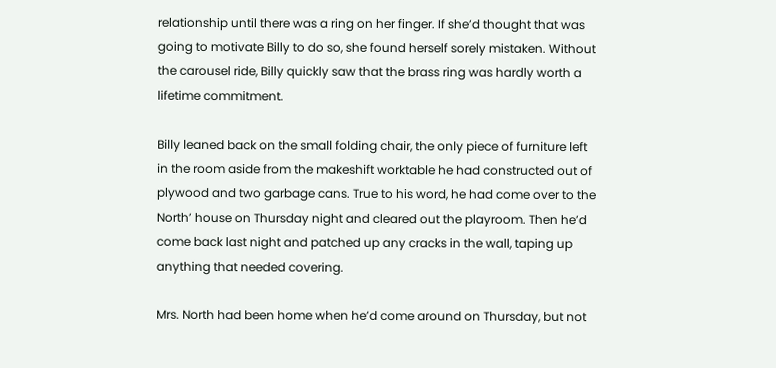relationship until there was a ring on her finger. If she’d thought that was going to motivate Billy to do so, she found herself sorely mistaken. Without the carousel ride, Billy quickly saw that the brass ring was hardly worth a lifetime commitment.

Billy leaned back on the small folding chair, the only piece of furniture left in the room aside from the makeshift worktable he had constructed out of plywood and two garbage cans. True to his word, he had come over to the North’ house on Thursday night and cleared out the playroom. Then he’d come back last night and patched up any cracks in the wall, taping up anything that needed covering.

Mrs. North had been home when he’d come around on Thursday, but not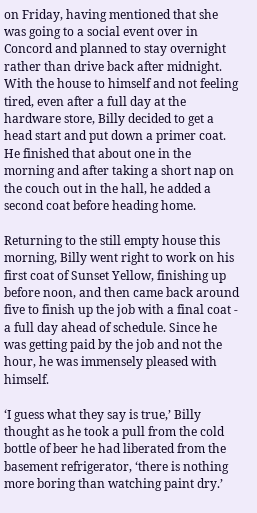on Friday, having mentioned that she was going to a social event over in Concord and planned to stay overnight rather than drive back after midnight. With the house to himself and not feeling tired, even after a full day at the hardware store, Billy decided to get a head start and put down a primer coat. He finished that about one in the morning and after taking a short nap on the couch out in the hall, he added a second coat before heading home.

Returning to the still empty house this morning, Billy went right to work on his first coat of Sunset Yellow, finishing up before noon, and then came back around five to finish up the job with a final coat - a full day ahead of schedule. Since he was getting paid by the job and not the hour, he was immensely pleased with himself.

‘I guess what they say is true,’ Billy thought as he took a pull from the cold bottle of beer he had liberated from the basement refrigerator, ‘there is nothing more boring than watching paint dry.’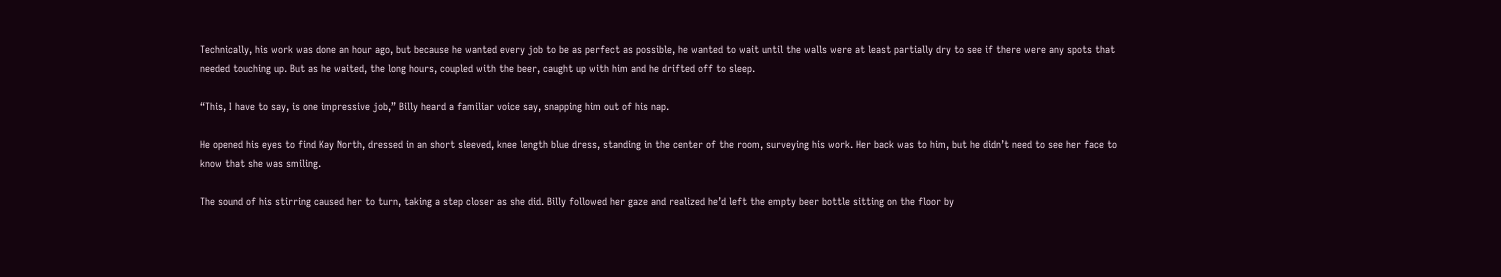Technically, his work was done an hour ago, but because he wanted every job to be as perfect as possible, he wanted to wait until the walls were at least partially dry to see if there were any spots that needed touching up. But as he waited, the long hours, coupled with the beer, caught up with him and he drifted off to sleep.

“This, I have to say, is one impressive job,” Billy heard a familiar voice say, snapping him out of his nap.

He opened his eyes to find Kay North, dressed in an short sleeved, knee length blue dress, standing in the center of the room, surveying his work. Her back was to him, but he didn’t need to see her face to know that she was smiling.

The sound of his stirring caused her to turn, taking a step closer as she did. Billy followed her gaze and realized he’d left the empty beer bottle sitting on the floor by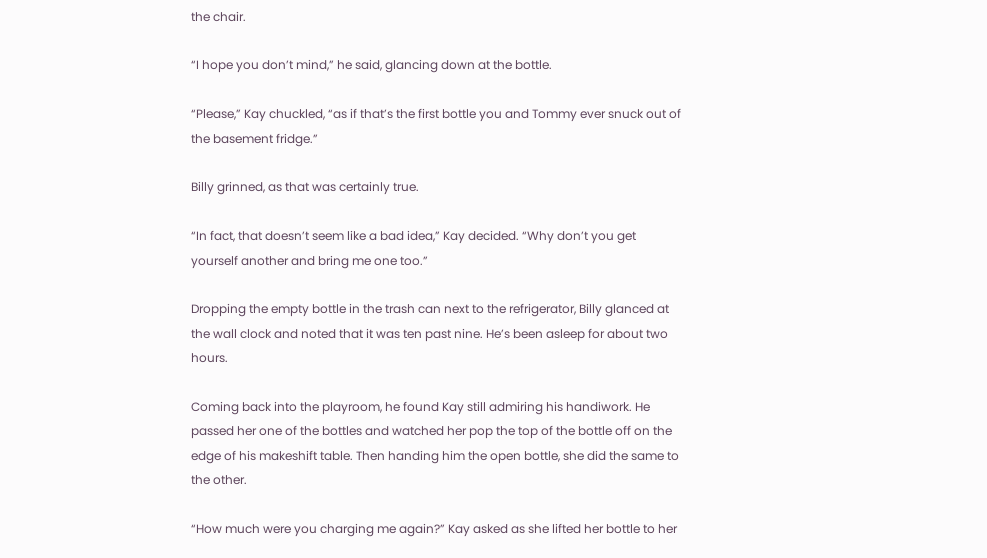the chair.

“I hope you don’t mind,” he said, glancing down at the bottle.

“Please,” Kay chuckled, “as if that’s the first bottle you and Tommy ever snuck out of the basement fridge.”

Billy grinned, as that was certainly true.

“In fact, that doesn’t seem like a bad idea,” Kay decided. “Why don’t you get yourself another and bring me one too.”

Dropping the empty bottle in the trash can next to the refrigerator, Billy glanced at the wall clock and noted that it was ten past nine. He’s been asleep for about two hours.

Coming back into the playroom, he found Kay still admiring his handiwork. He passed her one of the bottles and watched her pop the top of the bottle off on the edge of his makeshift table. Then handing him the open bottle, she did the same to the other.

“How much were you charging me again?” Kay asked as she lifted her bottle to her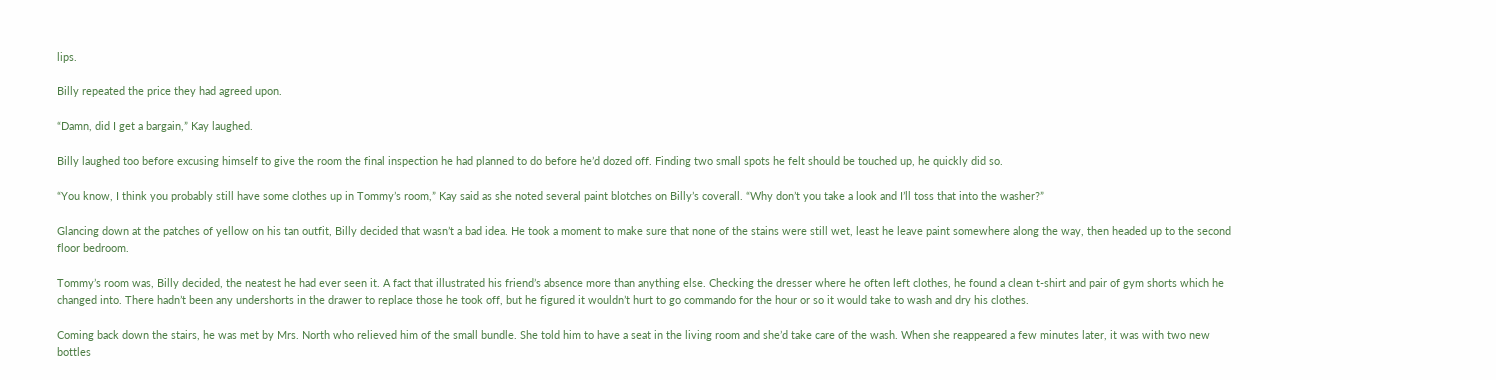lips.

Billy repeated the price they had agreed upon.

“Damn, did I get a bargain,” Kay laughed.

Billy laughed too before excusing himself to give the room the final inspection he had planned to do before he’d dozed off. Finding two small spots he felt should be touched up, he quickly did so.

“You know, I think you probably still have some clothes up in Tommy’s room,” Kay said as she noted several paint blotches on Billy’s coverall. “Why don’t you take a look and I’ll toss that into the washer?”

Glancing down at the patches of yellow on his tan outfit, Billy decided that wasn’t a bad idea. He took a moment to make sure that none of the stains were still wet, least he leave paint somewhere along the way, then headed up to the second floor bedroom.

Tommy’s room was, Billy decided, the neatest he had ever seen it. A fact that illustrated his friend’s absence more than anything else. Checking the dresser where he often left clothes, he found a clean t-shirt and pair of gym shorts which he changed into. There hadn’t been any undershorts in the drawer to replace those he took off, but he figured it wouldn’t hurt to go commando for the hour or so it would take to wash and dry his clothes.

Coming back down the stairs, he was met by Mrs. North who relieved him of the small bundle. She told him to have a seat in the living room and she’d take care of the wash. When she reappeared a few minutes later, it was with two new bottles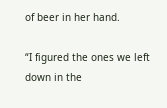of beer in her hand.

“I figured the ones we left down in the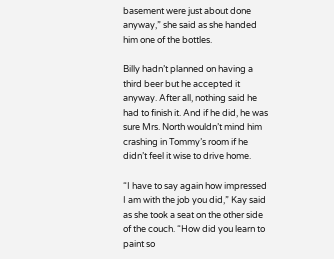basement were just about done anyway,” she said as she handed him one of the bottles.

Billy hadn’t planned on having a third beer but he accepted it anyway. After all, nothing said he had to finish it. And if he did, he was sure Mrs. North wouldn’t mind him crashing in Tommy’s room if he didn’t feel it wise to drive home.

“I have to say again how impressed I am with the job you did,” Kay said as she took a seat on the other side of the couch. “How did you learn to paint so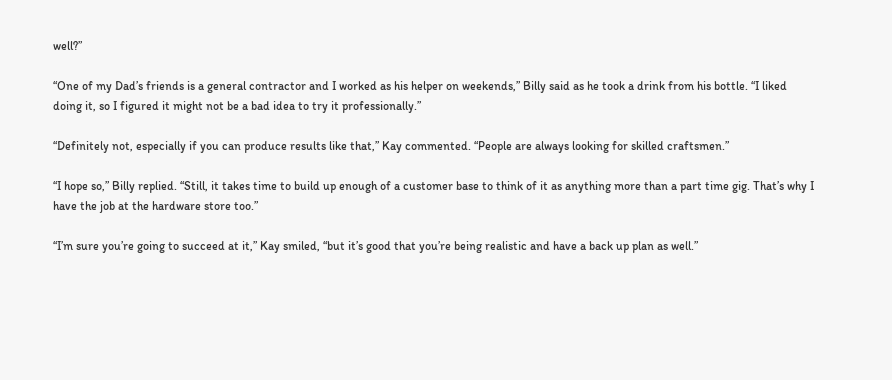well?”

“One of my Dad’s friends is a general contractor and I worked as his helper on weekends,” Billy said as he took a drink from his bottle. “I liked doing it, so I figured it might not be a bad idea to try it professionally.”

“Definitely not, especially if you can produce results like that,” Kay commented. “People are always looking for skilled craftsmen.”

“I hope so,” Billy replied. “Still, it takes time to build up enough of a customer base to think of it as anything more than a part time gig. That’s why I have the job at the hardware store too.”

“I’m sure you’re going to succeed at it,” Kay smiled, “but it’s good that you’re being realistic and have a back up plan as well.”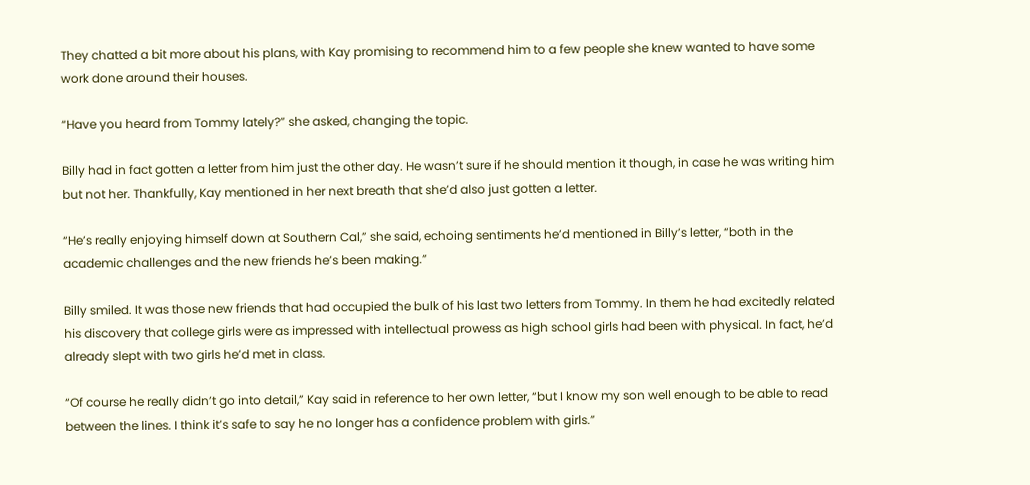They chatted a bit more about his plans, with Kay promising to recommend him to a few people she knew wanted to have some work done around their houses.

“Have you heard from Tommy lately?” she asked, changing the topic.

Billy had in fact gotten a letter from him just the other day. He wasn’t sure if he should mention it though, in case he was writing him but not her. Thankfully, Kay mentioned in her next breath that she’d also just gotten a letter.

“He’s really enjoying himself down at Southern Cal,” she said, echoing sentiments he’d mentioned in Billy’s letter, “both in the academic challenges and the new friends he’s been making.”

Billy smiled. It was those new friends that had occupied the bulk of his last two letters from Tommy. In them he had excitedly related his discovery that college girls were as impressed with intellectual prowess as high school girls had been with physical. In fact, he’d already slept with two girls he’d met in class.

“Of course he really didn’t go into detail,” Kay said in reference to her own letter, “but I know my son well enough to be able to read between the lines. I think it’s safe to say he no longer has a confidence problem with girls.”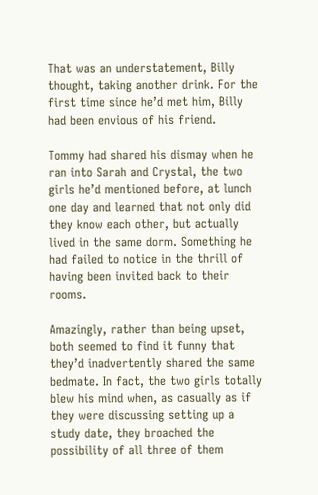That was an understatement, Billy thought, taking another drink. For the first time since he’d met him, Billy had been envious of his friend.

Tommy had shared his dismay when he ran into Sarah and Crystal, the two girls he’d mentioned before, at lunch one day and learned that not only did they know each other, but actually lived in the same dorm. Something he had failed to notice in the thrill of having been invited back to their rooms.

Amazingly, rather than being upset, both seemed to find it funny that they’d inadvertently shared the same bedmate. In fact, the two girls totally blew his mind when, as casually as if they were discussing setting up a study date, they broached the possibility of all three of them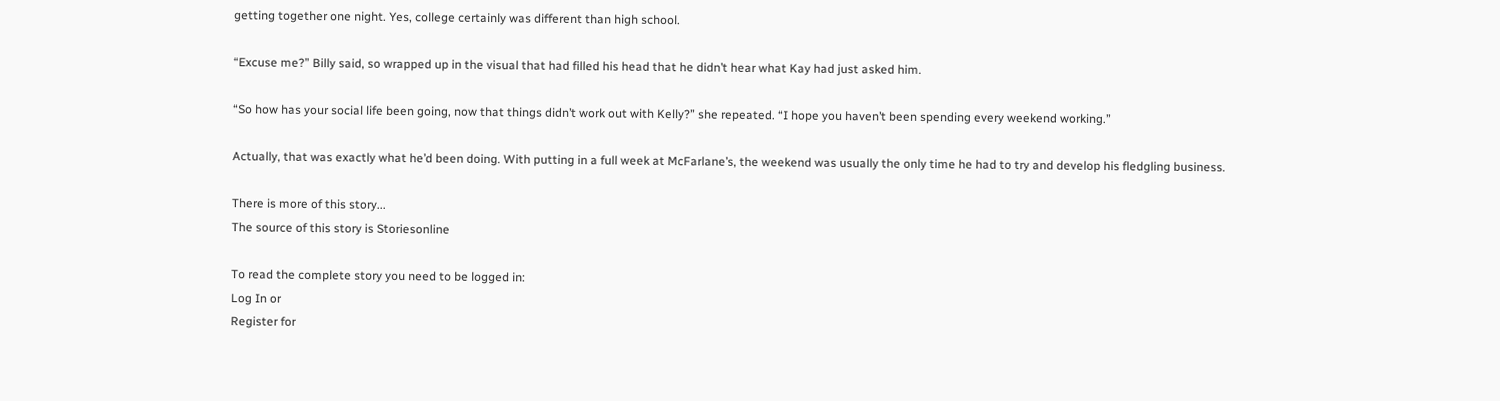getting together one night. Yes, college certainly was different than high school.

“Excuse me?” Billy said, so wrapped up in the visual that had filled his head that he didn’t hear what Kay had just asked him.

“So how has your social life been going, now that things didn’t work out with Kelly?” she repeated. “I hope you haven’t been spending every weekend working.”

Actually, that was exactly what he’d been doing. With putting in a full week at McFarlane’s, the weekend was usually the only time he had to try and develop his fledgling business.

There is more of this story...
The source of this story is Storiesonline

To read the complete story you need to be logged in:
Log In or
Register for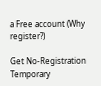a Free account (Why register?)

Get No-Registration Temporary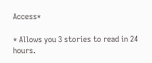Access*

* Allows you 3 stories to read in 24 hours.